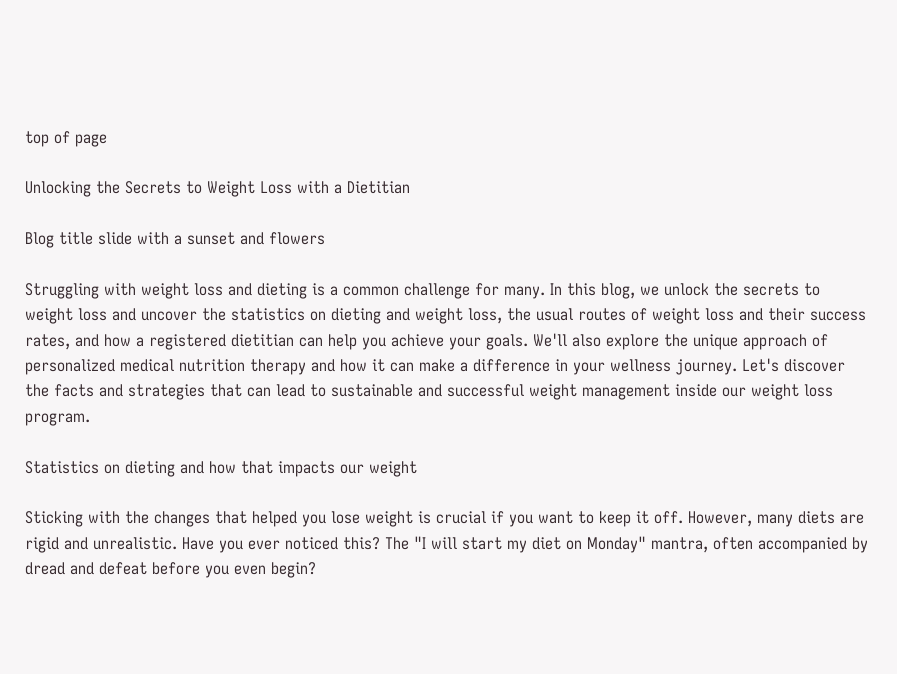top of page

Unlocking the Secrets to Weight Loss with a Dietitian

Blog title slide with a sunset and flowers

Struggling with weight loss and dieting is a common challenge for many. In this blog, we unlock the secrets to weight loss and uncover the statistics on dieting and weight loss, the usual routes of weight loss and their success rates, and how a registered dietitian can help you achieve your goals. We'll also explore the unique approach of personalized medical nutrition therapy and how it can make a difference in your wellness journey. Let's discover the facts and strategies that can lead to sustainable and successful weight management inside our weight loss program.

Statistics on dieting and how that impacts our weight

Sticking with the changes that helped you lose weight is crucial if you want to keep it off. However, many diets are rigid and unrealistic. Have you ever noticed this? The "I will start my diet on Monday" mantra, often accompanied by dread and defeat before you even begin?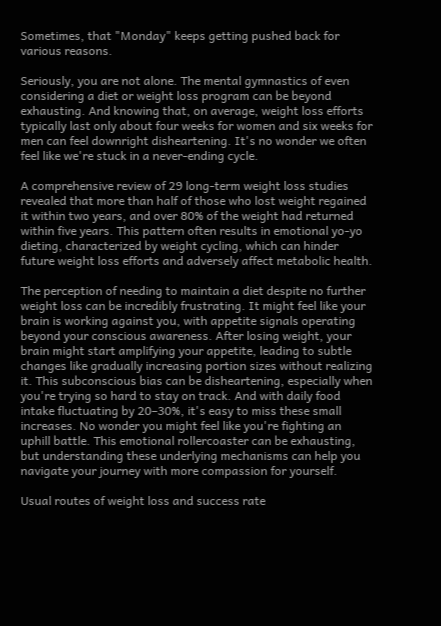Sometimes, that "Monday" keeps getting pushed back for various reasons.

Seriously, you are not alone. The mental gymnastics of even considering a diet or weight loss program can be beyond exhausting. And knowing that, on average, weight loss efforts typically last only about four weeks for women and six weeks for men can feel downright disheartening. It's no wonder we often feel like we're stuck in a never-ending cycle.

A comprehensive review of 29 long-term weight loss studies revealed that more than half of those who lost weight regained it within two years, and over 80% of the weight had returned within five years. This pattern often results in emotional yo-yo dieting, characterized by weight cycling, which can hinder future weight loss efforts and adversely affect metabolic health.

The perception of needing to maintain a diet despite no further weight loss can be incredibly frustrating. It might feel like your brain is working against you, with appetite signals operating beyond your conscious awareness. After losing weight, your brain might start amplifying your appetite, leading to subtle changes like gradually increasing portion sizes without realizing it. This subconscious bias can be disheartening, especially when you're trying so hard to stay on track. And with daily food intake fluctuating by 20–30%, it's easy to miss these small increases. No wonder you might feel like you're fighting an uphill battle. This emotional rollercoaster can be exhausting, but understanding these underlying mechanisms can help you navigate your journey with more compassion for yourself.

Usual routes of weight loss and success rate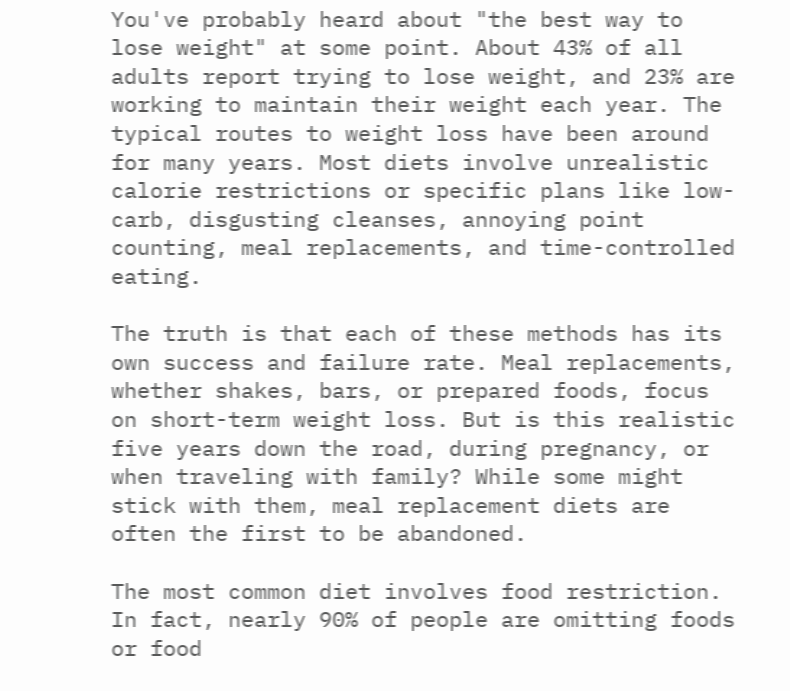You've probably heard about "the best way to lose weight" at some point. About 43% of all adults report trying to lose weight, and 23% are working to maintain their weight each year. The typical routes to weight loss have been around for many years. Most diets involve unrealistic calorie restrictions or specific plans like low-carb, disgusting cleanses, annoying point counting, meal replacements, and time-controlled eating.

The truth is that each of these methods has its own success and failure rate. Meal replacements, whether shakes, bars, or prepared foods, focus on short-term weight loss. But is this realistic five years down the road, during pregnancy, or when traveling with family? While some might stick with them, meal replacement diets are often the first to be abandoned.

The most common diet involves food restriction. In fact, nearly 90% of people are omitting foods or food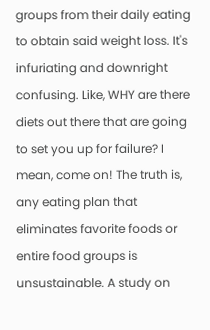groups from their daily eating to obtain said weight loss. It's infuriating and downright confusing. Like, WHY are there diets out there that are going to set you up for failure? I mean, come on! The truth is, any eating plan that eliminates favorite foods or entire food groups is unsustainable. A study on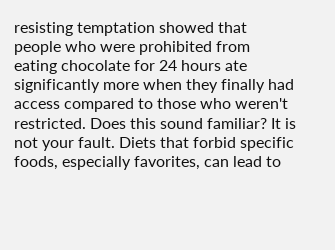resisting temptation showed that people who were prohibited from eating chocolate for 24 hours ate significantly more when they finally had access compared to those who weren't restricted. Does this sound familiar? It is not your fault. Diets that forbid specific foods, especially favorites, can lead to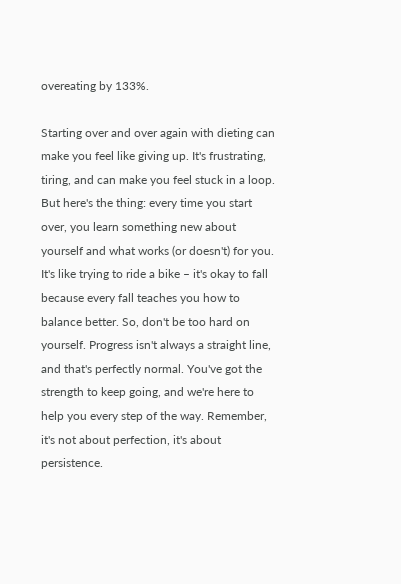overeating by 133%.

Starting over and over again with dieting can make you feel like giving up. It's frustrating, tiring, and can make you feel stuck in a loop. But here's the thing: every time you start over, you learn something new about yourself and what works (or doesn't) for you. It's like trying to ride a bike – it's okay to fall because every fall teaches you how to balance better. So, don't be too hard on yourself. Progress isn't always a straight line, and that's perfectly normal. You've got the strength to keep going, and we're here to help you every step of the way. Remember, it's not about perfection, it's about persistence.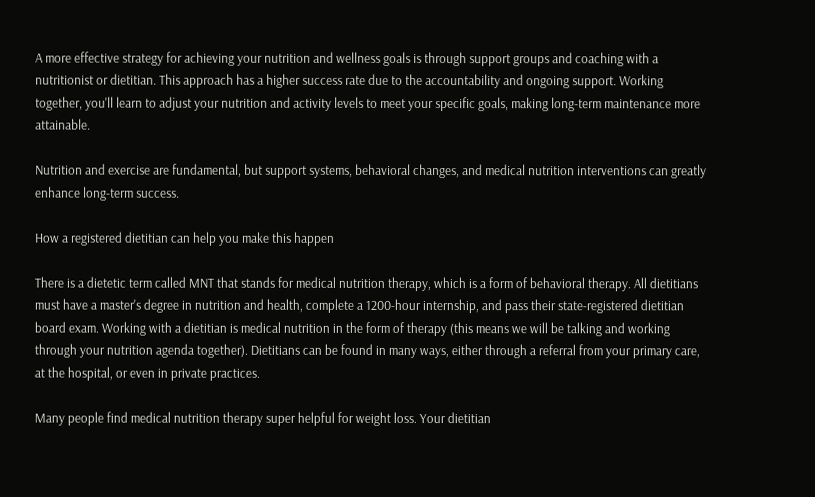A more effective strategy for achieving your nutrition and wellness goals is through support groups and coaching with a nutritionist or dietitian. This approach has a higher success rate due to the accountability and ongoing support. Working together, you'll learn to adjust your nutrition and activity levels to meet your specific goals, making long-term maintenance more attainable.

Nutrition and exercise are fundamental, but support systems, behavioral changes, and medical nutrition interventions can greatly enhance long-term success.

How a registered dietitian can help you make this happen

There is a dietetic term called MNT that stands for medical nutrition therapy, which is a form of behavioral therapy. All dietitians must have a master's degree in nutrition and health, complete a 1200-hour internship, and pass their state-registered dietitian board exam. Working with a dietitian is medical nutrition in the form of therapy (this means we will be talking and working through your nutrition agenda together). Dietitians can be found in many ways, either through a referral from your primary care, at the hospital, or even in private practices.

Many people find medical nutrition therapy super helpful for weight loss. Your dietitian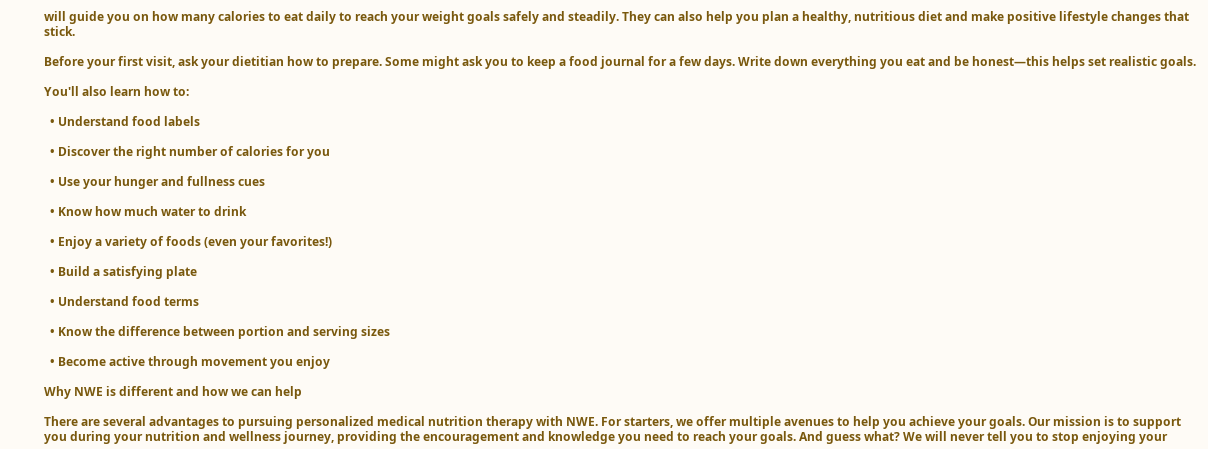will guide you on how many calories to eat daily to reach your weight goals safely and steadily. They can also help you plan a healthy, nutritious diet and make positive lifestyle changes that stick.

Before your first visit, ask your dietitian how to prepare. Some might ask you to keep a food journal for a few days. Write down everything you eat and be honest—this helps set realistic goals.

You'll also learn how to:

  • Understand food labels

  • Discover the right number of calories for you

  • Use your hunger and fullness cues

  • Know how much water to drink

  • Enjoy a variety of foods (even your favorites!)

  • Build a satisfying plate

  • Understand food terms

  • Know the difference between portion and serving sizes

  • Become active through movement you enjoy

Why NWE is different and how we can help

There are several advantages to pursuing personalized medical nutrition therapy with NWE. For starters, we offer multiple avenues to help you achieve your goals. Our mission is to support you during your nutrition and wellness journey, providing the encouragement and knowledge you need to reach your goals. And guess what? We will never tell you to stop enjoying your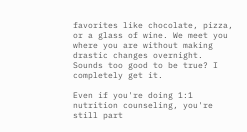favorites like chocolate, pizza, or a glass of wine. We meet you where you are without making drastic changes overnight. Sounds too good to be true? I completely get it.

Even if you're doing 1:1 nutrition counseling, you're still part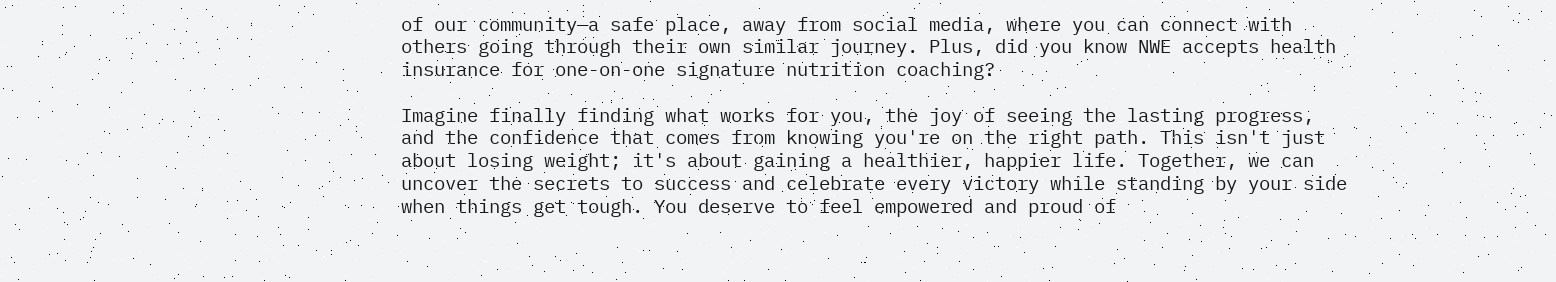of our community—a safe place, away from social media, where you can connect with others going through their own similar journey. Plus, did you know NWE accepts health insurance for one-on-one signature nutrition coaching?

Imagine finally finding what works for you, the joy of seeing the lasting progress, and the confidence that comes from knowing you're on the right path. This isn't just about losing weight; it's about gaining a healthier, happier life. Together, we can uncover the secrets to success and celebrate every victory while standing by your side when things get tough. You deserve to feel empowered and proud of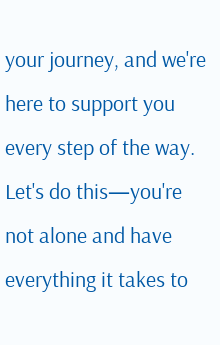your journey, and we're here to support you every step of the way. Let's do this—you're not alone and have everything it takes to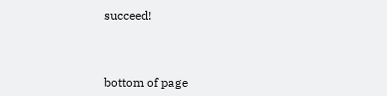succeed!



bottom of page